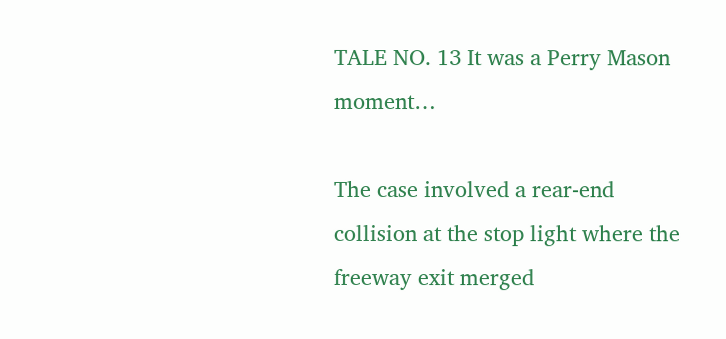TALE NO. 13 It was a Perry Mason moment…

The case involved a rear-end collision at the stop light where the freeway exit merged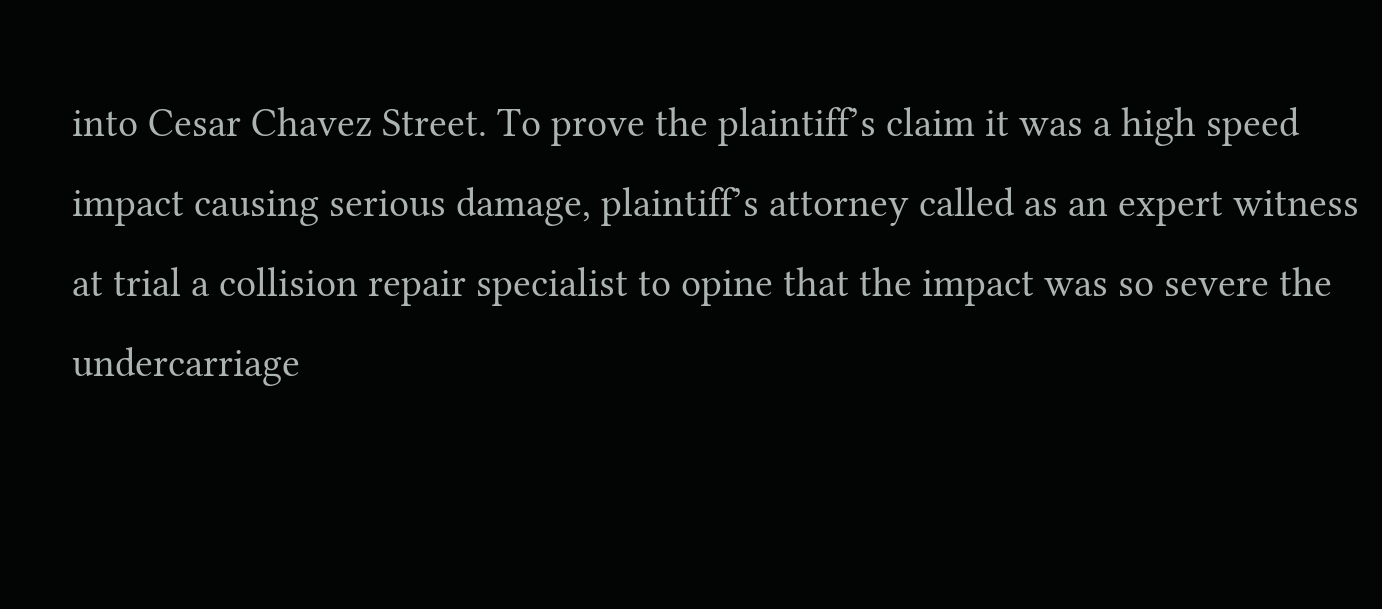into Cesar Chavez Street. To prove the plaintiff’s claim it was a high speed impact causing serious damage, plaintiff’s attorney called as an expert witness at trial a collision repair specialist to opine that the impact was so severe the undercarriage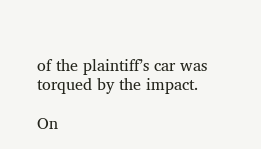of the plaintiff’s car was torqued by the impact.

On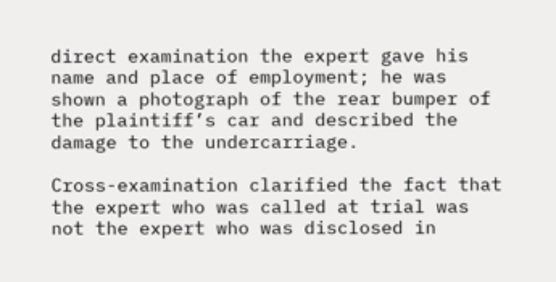direct examination the expert gave his name and place of employment; he was shown a photograph of the rear bumper of the plaintiff’s car and described the damage to the undercarriage.

Cross-examination clarified the fact that the expert who was called at trial was not the expert who was disclosed in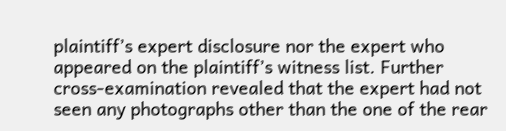plaintiff’s expert disclosure nor the expert who appeared on the plaintiff’s witness list. Further cross-examination revealed that the expert had not seen any photographs other than the one of the rear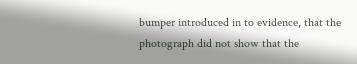bumper introduced in to evidence, that the photograph did not show that the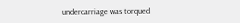undercarriage was torqued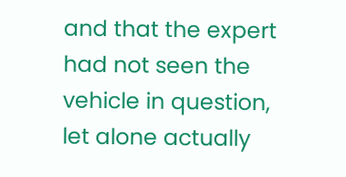and that the expert had not seen the vehicle in question, let alone actually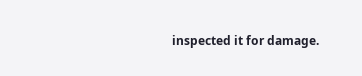inspected it for damage.